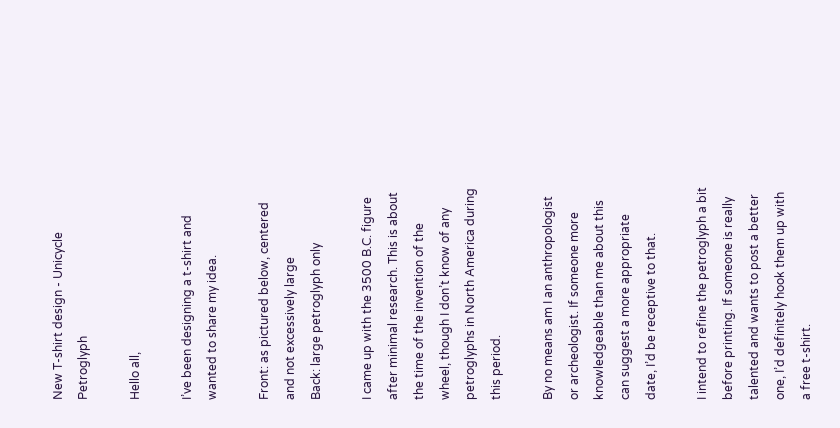New T-shirt design - Unicycle Petroglyph

Hello all,

I’ve been designing a t-shirt and wanted to share my idea.

Front: as pictured below, centered and not excessively large
Back: large petroglyph only

I came up with the 3500 B.C. figure after minimal research. This is about the time of the invention of the wheel, though I don’t know of any petroglyphs in North America during this period.

By no means am I an anthropologist or archeologist. If someone more knowledgeable than me about this can suggest a more appropriate date, I’d be receptive to that.

I intend to refine the petroglyph a bit before printing. If someone is really talented and wants to post a better one, I’d definitely hook them up with a free t-shirt.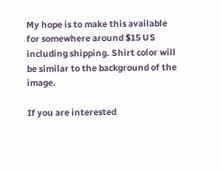My hope is to make this available for somewhere around $15 US including shipping. Shirt color will be similar to the background of the image.

If you are interested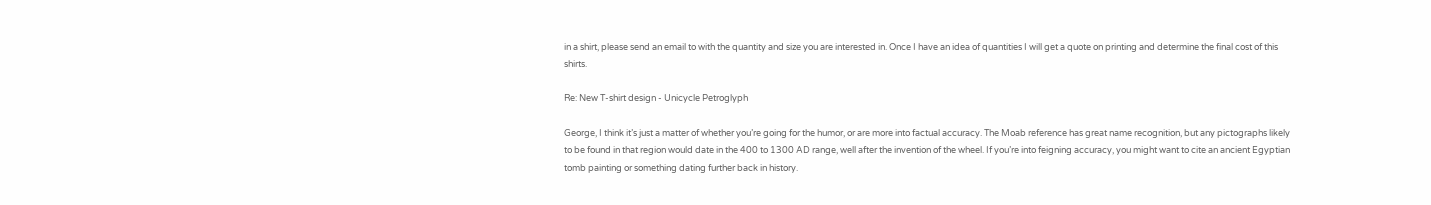in a shirt, please send an email to with the quantity and size you are interested in. Once I have an idea of quantities I will get a quote on printing and determine the final cost of this shirts.

Re: New T-shirt design - Unicycle Petroglyph

George, I think it’s just a matter of whether you’re going for the humor, or are more into factual accuracy. The Moab reference has great name recognition, but any pictographs likely to be found in that region would date in the 400 to 1300 AD range, well after the invention of the wheel. If you’re into feigning accuracy, you might want to cite an ancient Egyptian tomb painting or something dating further back in history.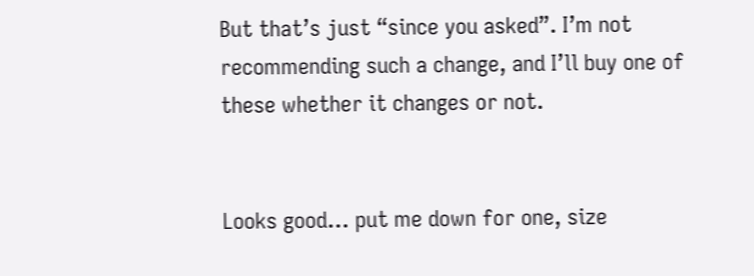But that’s just “since you asked”. I’m not recommending such a change, and I’ll buy one of these whether it changes or not.


Looks good… put me down for one, size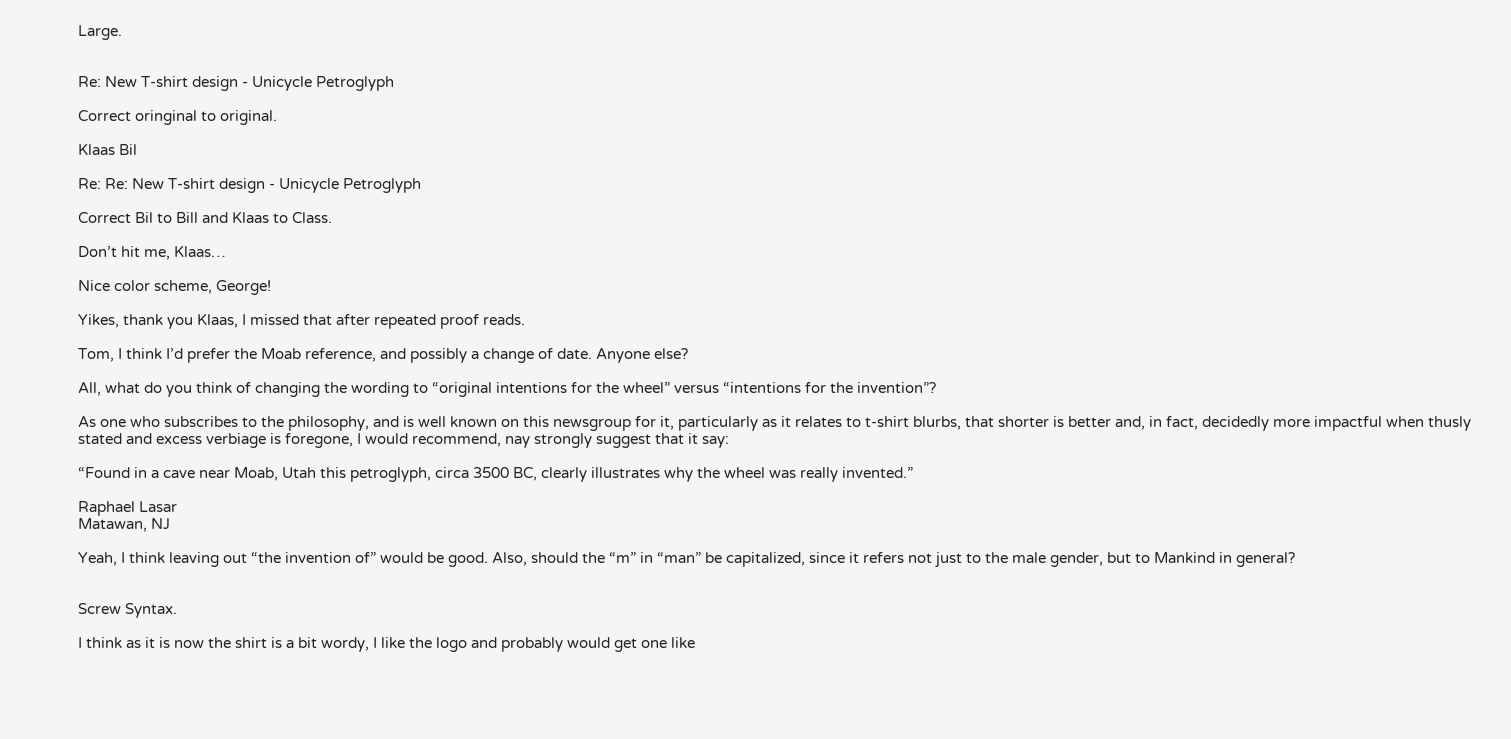Large.


Re: New T-shirt design - Unicycle Petroglyph

Correct oringinal to original.

Klaas Bil

Re: Re: New T-shirt design - Unicycle Petroglyph

Correct Bil to Bill and Klaas to Class.

Don’t hit me, Klaas…

Nice color scheme, George!

Yikes, thank you Klaas, I missed that after repeated proof reads.

Tom, I think I’d prefer the Moab reference, and possibly a change of date. Anyone else?

All, what do you think of changing the wording to “original intentions for the wheel” versus “intentions for the invention”?

As one who subscribes to the philosophy, and is well known on this newsgroup for it, particularly as it relates to t-shirt blurbs, that shorter is better and, in fact, decidedly more impactful when thusly stated and excess verbiage is foregone, I would recommend, nay strongly suggest that it say:

“Found in a cave near Moab, Utah this petroglyph, circa 3500 BC, clearly illustrates why the wheel was really invented.”

Raphael Lasar
Matawan, NJ

Yeah, I think leaving out “the invention of” would be good. Also, should the “m” in “man” be capitalized, since it refers not just to the male gender, but to Mankind in general?


Screw Syntax.

I think as it is now the shirt is a bit wordy, I like the logo and probably would get one like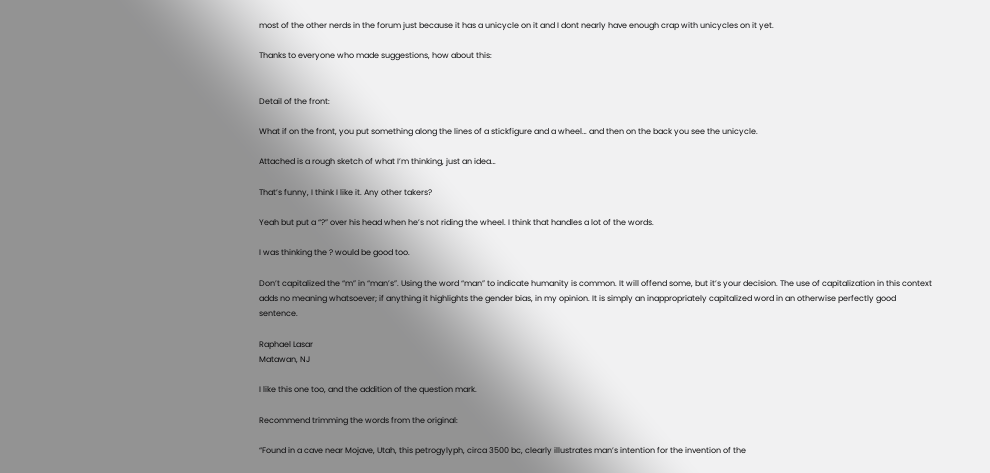most of the other nerds in the forum just because it has a unicycle on it and I dont nearly have enough crap with unicycles on it yet.

Thanks to everyone who made suggestions, how about this:


Detail of the front:

What if on the front, you put something along the lines of a stickfigure and a wheel… and then on the back you see the unicycle.

Attached is a rough sketch of what I’m thinking, just an idea…

That’s funny, I think I like it. Any other takers?

Yeah but put a “?” over his head when he’s not riding the wheel. I think that handles a lot of the words.

I was thinking the ? would be good too.

Don’t capitalized the “m” in “man’s”. Using the word “man” to indicate humanity is common. It will offend some, but it’s your decision. The use of capitalization in this context adds no meaning whatsoever; if anything it highlights the gender bias, in my opinion. It is simply an inappropriately capitalized word in an otherwise perfectly good sentence.

Raphael Lasar
Matawan, NJ

I like this one too, and the addition of the question mark.

Recommend trimming the words from the original:

“Found in a cave near Mojave, Utah, this petrogylyph, circa 3500 bc, clearly illustrates man’s intention for the invention of the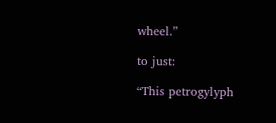wheel.”

to just:

“This petrogylyph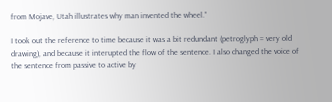from Mojave, Utah illustrates why man invented the wheel.”

I took out the reference to time because it was a bit redundant (petroglyph = very old drawing), and because it interupted the flow of the sentence. I also changed the voice of the sentence from passive to active by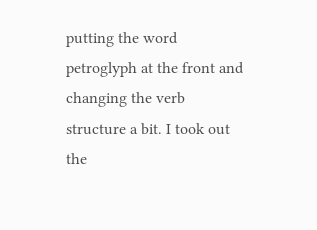putting the word petroglyph at the front and changing the verb structure a bit. I took out the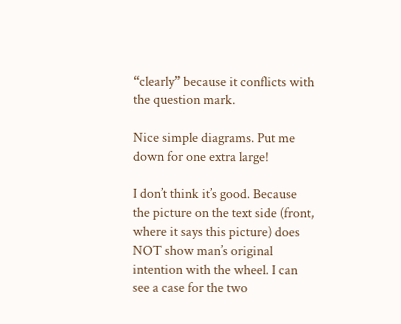“clearly” because it conflicts with the question mark.

Nice simple diagrams. Put me down for one extra large!

I don’t think it’s good. Because the picture on the text side (front, where it says this picture) does NOT show man’s original intention with the wheel. I can see a case for the two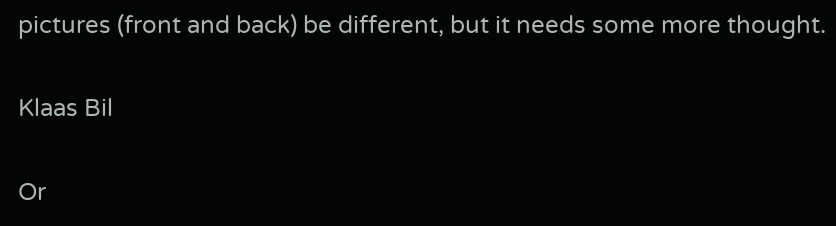pictures (front and back) be different, but it needs some more thought.

Klaas Bil

Or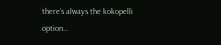there’s always the kokopelli option…